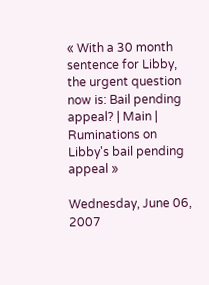« With a 30 month sentence for Libby, the urgent question now is: Bail pending appeal? | Main | Ruminations on Libby's bail pending appeal »

Wednesday, June 06, 2007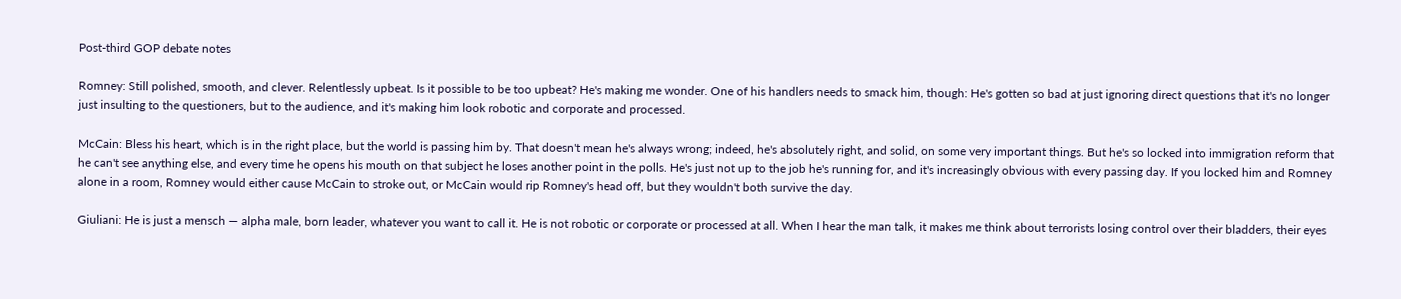Post-third GOP debate notes

Romney: Still polished, smooth, and clever. Relentlessly upbeat. Is it possible to be too upbeat? He's making me wonder. One of his handlers needs to smack him, though: He's gotten so bad at just ignoring direct questions that it's no longer just insulting to the questioners, but to the audience, and it's making him look robotic and corporate and processed.

McCain: Bless his heart, which is in the right place, but the world is passing him by. That doesn't mean he's always wrong; indeed, he's absolutely right, and solid, on some very important things. But he's so locked into immigration reform that he can't see anything else, and every time he opens his mouth on that subject he loses another point in the polls. He's just not up to the job he's running for, and it's increasingly obvious with every passing day. If you locked him and Romney alone in a room, Romney would either cause McCain to stroke out, or McCain would rip Romney's head off, but they wouldn't both survive the day.

Giuliani: He is just a mensch — alpha male, born leader, whatever you want to call it. He is not robotic or corporate or processed at all. When I hear the man talk, it makes me think about terrorists losing control over their bladders, their eyes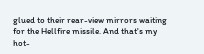glued to their rear-view mirrors waiting for the Hellfire missile. And that's my hot-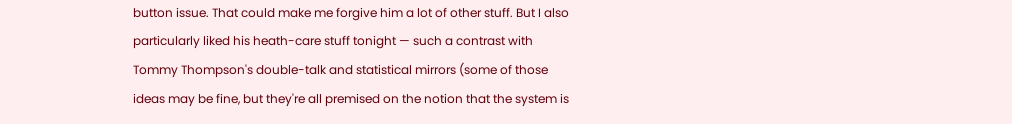button issue. That could make me forgive him a lot of other stuff. But I also particularly liked his heath-care stuff tonight — such a contrast with Tommy Thompson's double-talk and statistical mirrors (some of those ideas may be fine, but they're all premised on the notion that the system is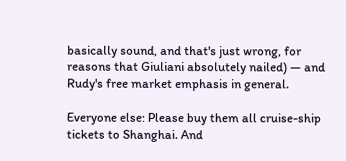basically sound, and that's just wrong, for reasons that Giuliani absolutely nailed) — and Rudy's free market emphasis in general.

Everyone else: Please buy them all cruise-ship tickets to Shanghai. And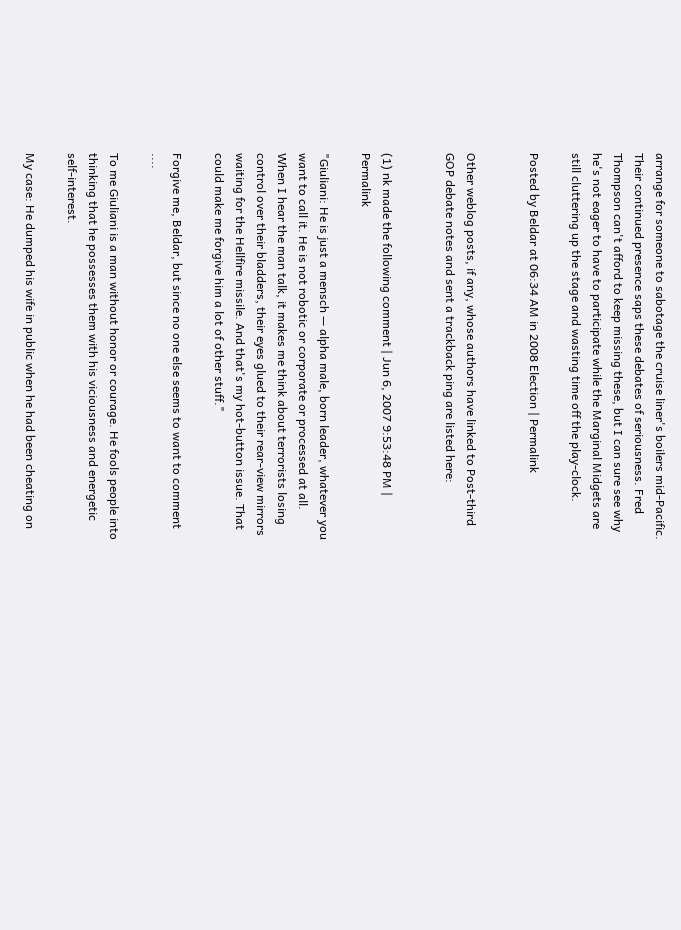arrange for someone to sabotage the cruise liner's boilers mid-Pacific. Their continued presence saps these debates of seriousness. Fred Thompson can't afford to keep missing these, but I can sure see why he's not eager to have to participate while the Marginal Midgets are still cluttering up the stage and wasting time off the play-clock.

Posted by Beldar at 06:34 AM in 2008 Election | Permalink


Other weblog posts, if any, whose authors have linked to Post-third GOP debate notes and sent a trackback ping are listed here:


(1) nk made the following comment | Jun 6, 2007 9:53:48 PM | Permalink

"Giuliani: He is just a mensch — alpha male, born leader, whatever you want to call it. He is not robotic or corporate or processed at all. When I hear the man talk, it makes me think about terrorists losing control over their bladders, their eyes glued to their rear-view mirrors waiting for the Hellfire missile. And that's my hot-button issue. That could make me forgive him a lot of other stuff."

Forgive me, Beldar, but since no one else seems to want to comment ....

To me Giuliani is a man without honor or courage. He fools people into thinking that he possesses them with his viciousness and energetic self-interest.

My case: He dumped his wife in public when he had been cheating on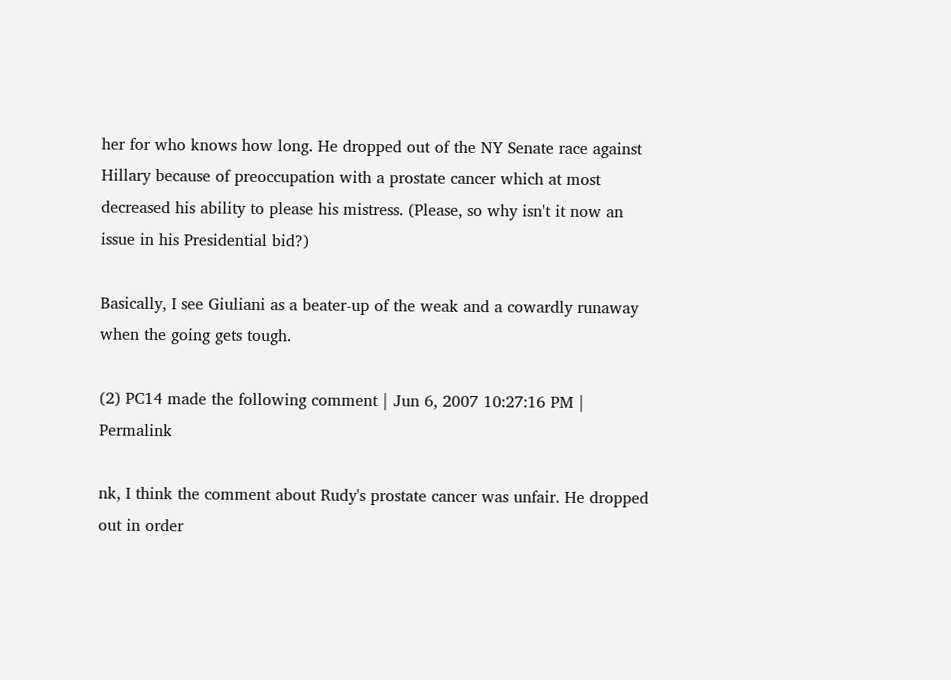her for who knows how long. He dropped out of the NY Senate race against Hillary because of preoccupation with a prostate cancer which at most decreased his ability to please his mistress. (Please, so why isn't it now an issue in his Presidential bid?)

Basically, I see Giuliani as a beater-up of the weak and a cowardly runaway when the going gets tough.

(2) PC14 made the following comment | Jun 6, 2007 10:27:16 PM | Permalink

nk, I think the comment about Rudy's prostate cancer was unfair. He dropped out in order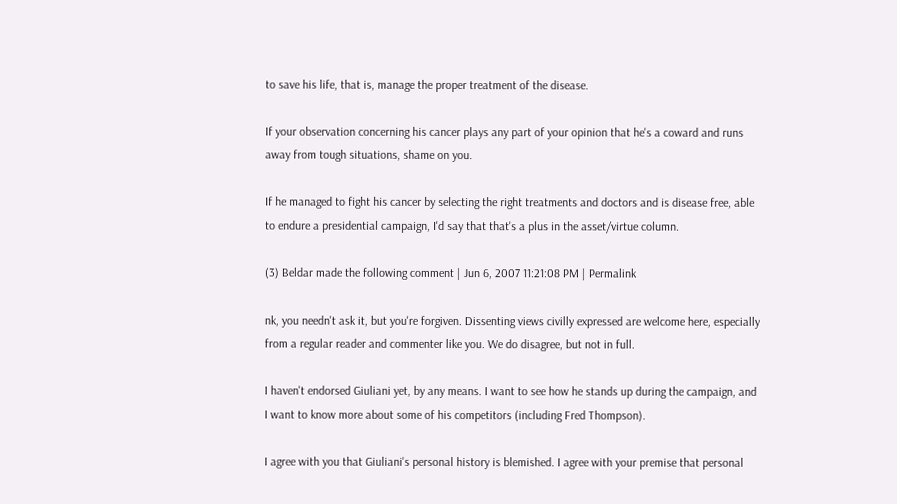to save his life, that is, manage the proper treatment of the disease.

If your observation concerning his cancer plays any part of your opinion that he's a coward and runs away from tough situations, shame on you.

If he managed to fight his cancer by selecting the right treatments and doctors and is disease free, able to endure a presidential campaign, I'd say that that's a plus in the asset/virtue column.

(3) Beldar made the following comment | Jun 6, 2007 11:21:08 PM | Permalink

nk, you needn't ask it, but you're forgiven. Dissenting views civilly expressed are welcome here, especially from a regular reader and commenter like you. We do disagree, but not in full.

I haven't endorsed Giuliani yet, by any means. I want to see how he stands up during the campaign, and I want to know more about some of his competitors (including Fred Thompson).

I agree with you that Giuliani's personal history is blemished. I agree with your premise that personal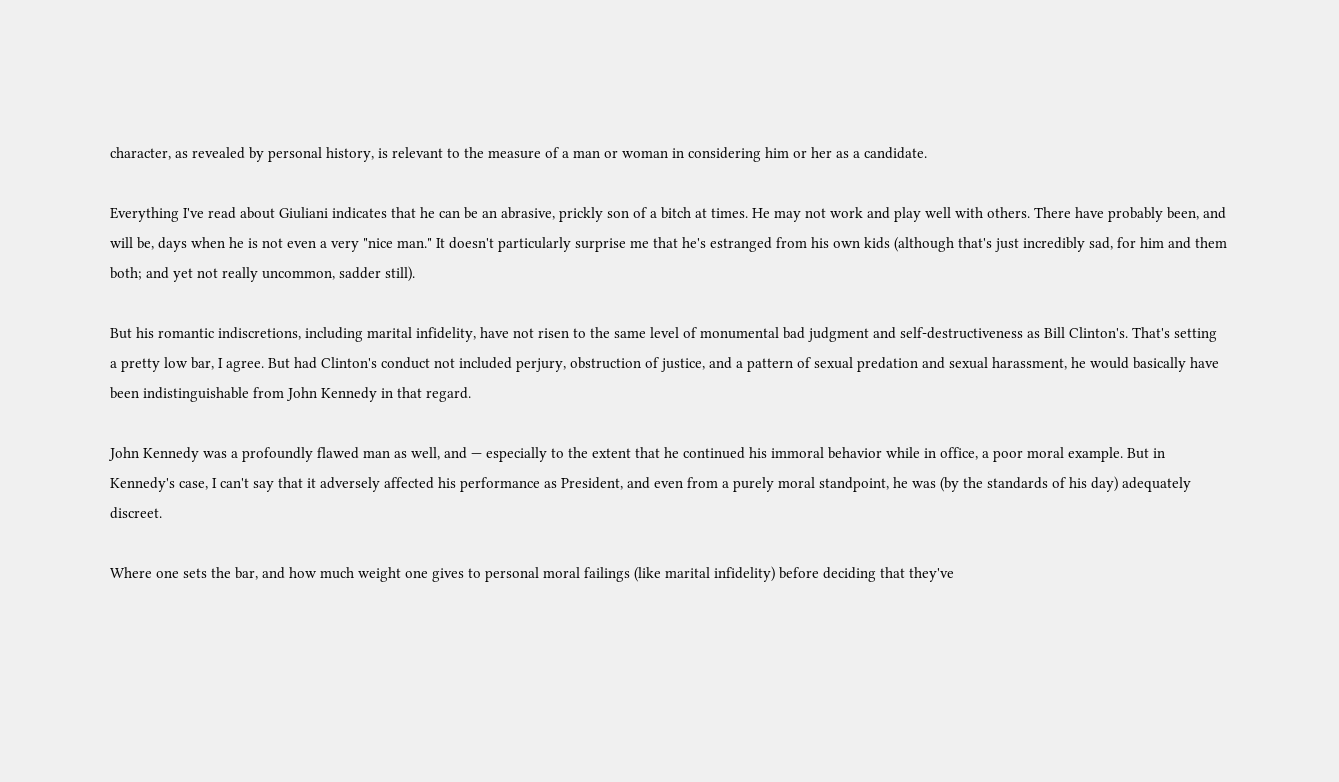character, as revealed by personal history, is relevant to the measure of a man or woman in considering him or her as a candidate.

Everything I've read about Giuliani indicates that he can be an abrasive, prickly son of a bitch at times. He may not work and play well with others. There have probably been, and will be, days when he is not even a very "nice man." It doesn't particularly surprise me that he's estranged from his own kids (although that's just incredibly sad, for him and them both; and yet not really uncommon, sadder still).

But his romantic indiscretions, including marital infidelity, have not risen to the same level of monumental bad judgment and self-destructiveness as Bill Clinton's. That's setting a pretty low bar, I agree. But had Clinton's conduct not included perjury, obstruction of justice, and a pattern of sexual predation and sexual harassment, he would basically have been indistinguishable from John Kennedy in that regard.

John Kennedy was a profoundly flawed man as well, and — especially to the extent that he continued his immoral behavior while in office, a poor moral example. But in Kennedy's case, I can't say that it adversely affected his performance as President, and even from a purely moral standpoint, he was (by the standards of his day) adequately discreet.

Where one sets the bar, and how much weight one gives to personal moral failings (like marital infidelity) before deciding that they've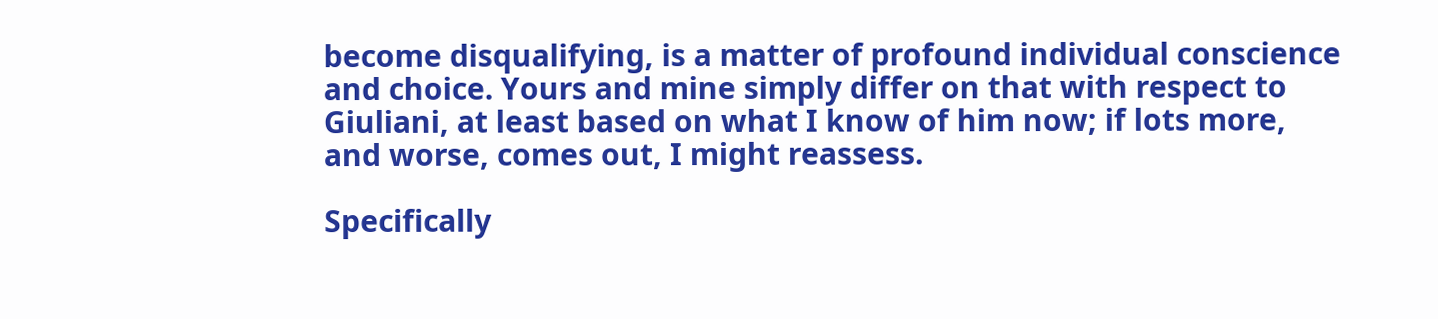become disqualifying, is a matter of profound individual conscience and choice. Yours and mine simply differ on that with respect to Giuliani, at least based on what I know of him now; if lots more, and worse, comes out, I might reassess.

Specifically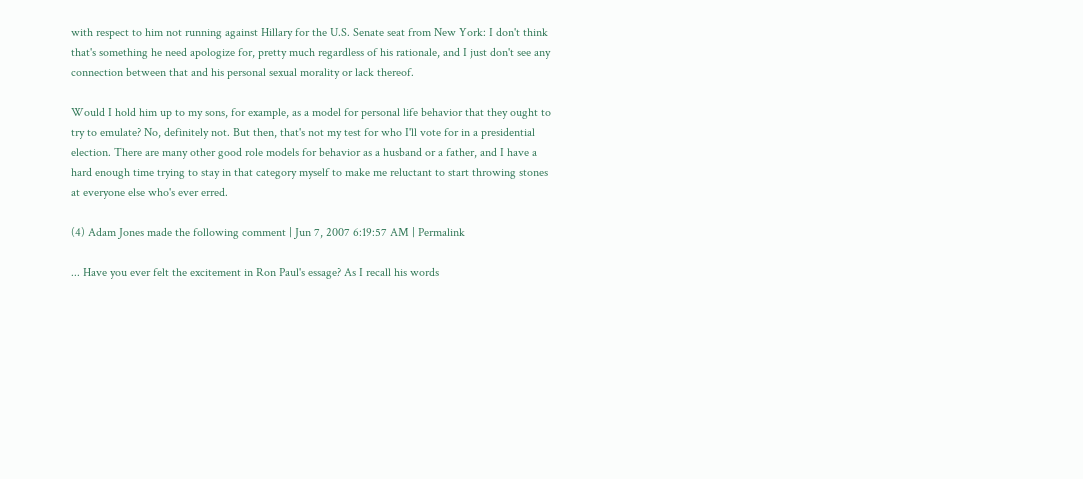with respect to him not running against Hillary for the U.S. Senate seat from New York: I don't think that's something he need apologize for, pretty much regardless of his rationale, and I just don't see any connection between that and his personal sexual morality or lack thereof.

Would I hold him up to my sons, for example, as a model for personal life behavior that they ought to try to emulate? No, definitely not. But then, that's not my test for who I'll vote for in a presidential election. There are many other good role models for behavior as a husband or a father, and I have a hard enough time trying to stay in that category myself to make me reluctant to start throwing stones at everyone else who's ever erred.

(4) Adam Jones made the following comment | Jun 7, 2007 6:19:57 AM | Permalink

... Have you ever felt the excitement in Ron Paul's essage? As I recall his words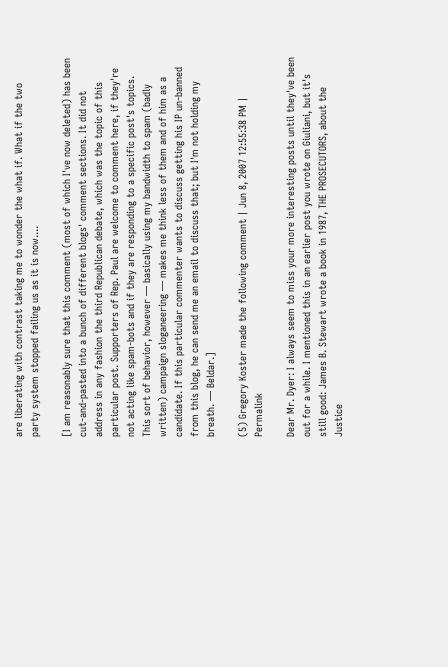are liberating with contrast taking me to wonder the what if. What if the two party system stopped failing us as it is now....

[I am reasonably sure that this comment (most of which I've now deleted) has been cut-and-pasted into a bunch of different blogs' comment sections. It did not address in any fashion the third Republican debate, which was the topic of this particular post. Supporters of Rep. Paul are welcome to comment here, if they're not acting like spam-bots and if they are responding to a specific post's topics. This sort of behavior, however — basically using my bandwidth to spam (badly written) campaign sloganeering — makes me think less of them and of him as a candidate. If this particular commenter wants to discuss getting his IP un-banned from this blog, he can send me an email to discuss that; but I'm not holding my breath. — Beldar.]

(5) Gregory Koster made the following comment | Jun 8, 2007 12:55:38 PM | Permalink

Dear Mr. Dyer: I always seem to miss your more interesting posts until they've been out for a while. I mentioned this in an earlier post you wrote on Giuliani, but it's still good: James B. Stewart wrote a book in 1987, THE PROSECUTORS, about the Justice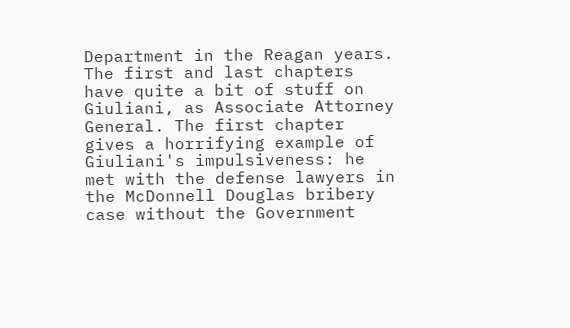Department in the Reagan years. The first and last chapters have quite a bit of stuff on Giuliani, as Associate Attorney General. The first chapter gives a horrifying example of Giuliani's impulsiveness: he met with the defense lawyers in the McDonnell Douglas bribery case without the Government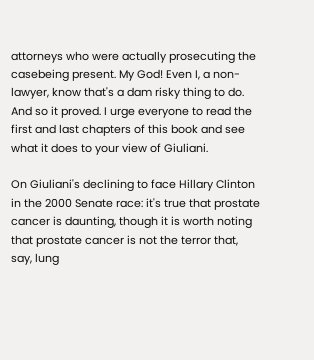attorneys who were actually prosecuting the casebeing present. My God! Even I, a non-lawyer, know that's a dam risky thing to do. And so it proved. I urge everyone to read the first and last chapters of this book and see what it does to your view of Giuliani.

On Giuliani's declining to face Hillary Clinton in the 2000 Senate race: it's true that prostate cancer is daunting, though it is worth noting that prostate cancer is not the terror that, say, lung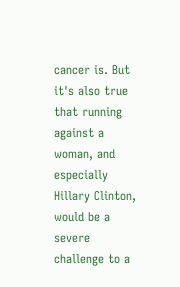cancer is. But it's also true that running against a woman, and especially Hillary Clinton, would be a severe challenge to a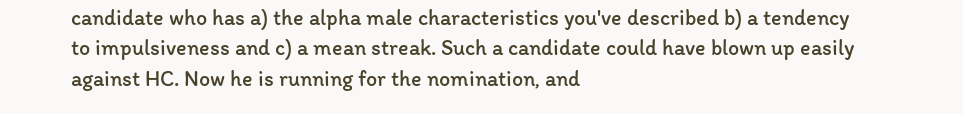candidate who has a) the alpha male characteristics you've described b) a tendency to impulsiveness and c) a mean streak. Such a candidate could have blown up easily against HC. Now he is running for the nomination, and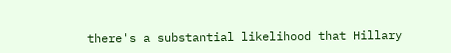there's a substantial likelihood that Hillary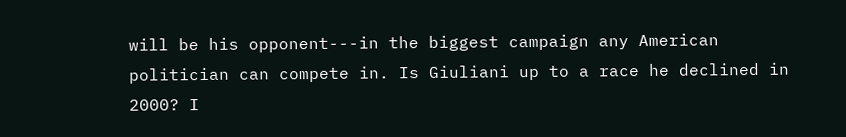will be his opponent---in the biggest campaign any American politician can compete in. Is Giuliani up to a race he declined in 2000? I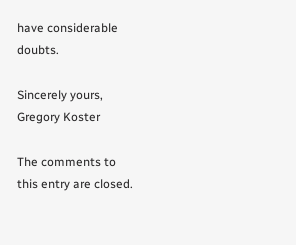have considerable doubts.

Sincerely yours,
Gregory Koster

The comments to this entry are closed.